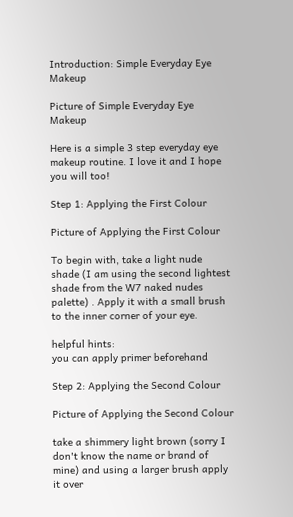Introduction: Simple Everyday Eye Makeup

Picture of Simple Everyday Eye Makeup

Here is a simple 3 step everyday eye makeup routine. I love it and I hope you will too!

Step 1: Applying the First Colour

Picture of Applying the First Colour

To begin with, take a light nude shade (I am using the second lightest shade from the W7 naked nudes palette) . Apply it with a small brush to the inner corner of your eye.

helpful hints:
you can apply primer beforehand

Step 2: Applying the Second Colour

Picture of Applying the Second Colour

take a shimmery light brown (sorry I don't know the name or brand of mine) and using a larger brush apply it over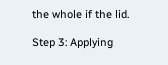the whole if the lid.

Step 3: Applying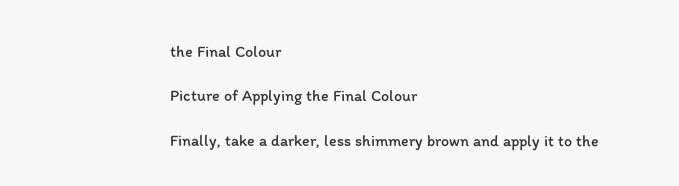the Final Colour

Picture of Applying the Final Colour

Finally, take a darker, less shimmery brown and apply it to the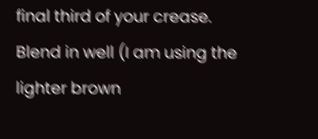final third of your crease. Blend in well (I am using the lighter brown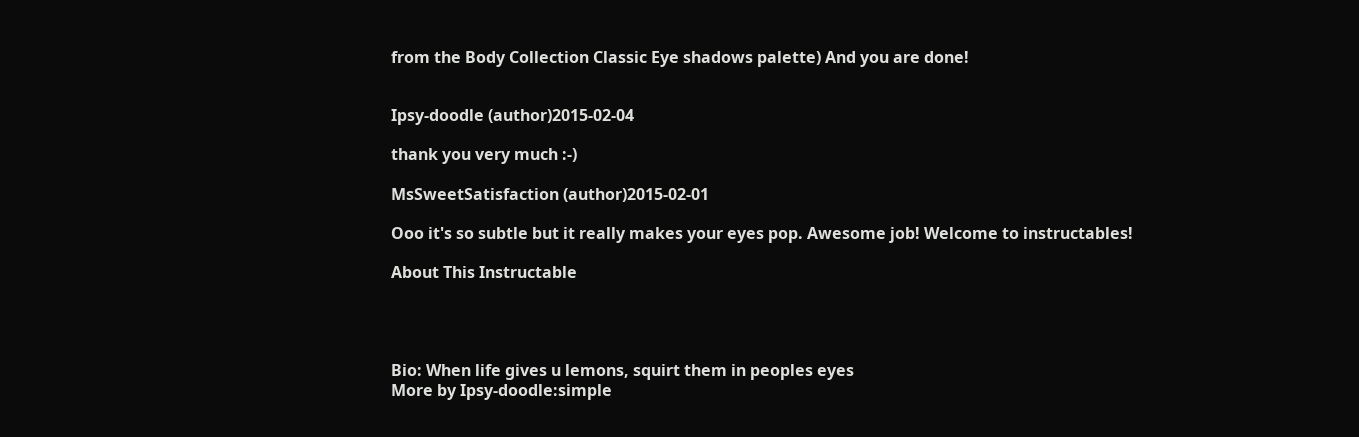from the Body Collection Classic Eye shadows palette) And you are done!


Ipsy-doodle (author)2015-02-04

thank you very much :-)

MsSweetSatisfaction (author)2015-02-01

Ooo it's so subtle but it really makes your eyes pop. Awesome job! Welcome to instructables!

About This Instructable




Bio: When life gives u lemons, squirt them in peoples eyes
More by Ipsy-doodle:simple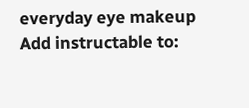everyday eye makeup
Add instructable to: